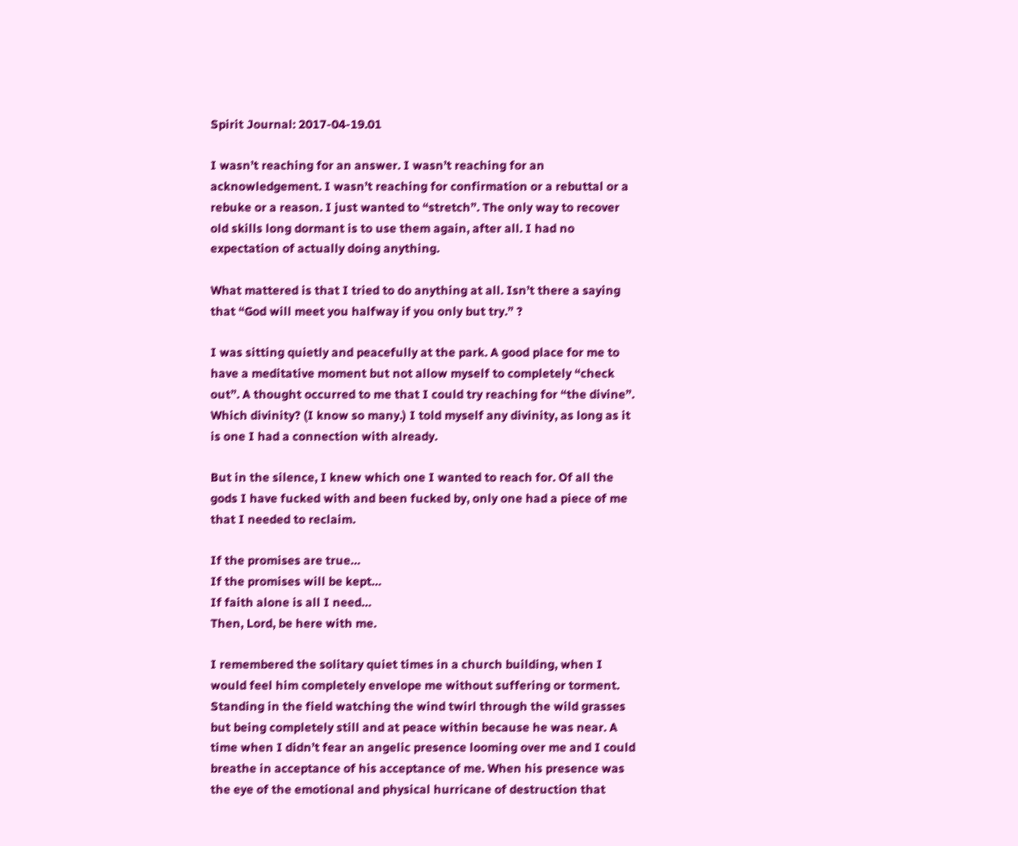Spirit Journal: 2017-04-19.01

I wasn’t reaching for an answer. I wasn’t reaching for an acknowledgement. I wasn’t reaching for confirmation or a rebuttal or a rebuke or a reason. I just wanted to “stretch”. The only way to recover old skills long dormant is to use them again, after all. I had no expectation of actually doing anything.

What mattered is that I tried to do anything at all. Isn’t there a saying that “God will meet you halfway if you only but try.” ?

I was sitting quietly and peacefully at the park. A good place for me to have a meditative moment but not allow myself to completely “check out”. A thought occurred to me that I could try reaching for “the divine”. Which divinity? (I know so many.) I told myself any divinity, as long as it is one I had a connection with already.

But in the silence, I knew which one I wanted to reach for. Of all the gods I have fucked with and been fucked by, only one had a piece of me that I needed to reclaim.

If the promises are true…
If the promises will be kept…
If faith alone is all I need…
Then, Lord, be here with me.

I remembered the solitary quiet times in a church building, when I would feel him completely envelope me without suffering or torment. Standing in the field watching the wind twirl through the wild grasses but being completely still and at peace within because he was near. A time when I didn’t fear an angelic presence looming over me and I could breathe in acceptance of his acceptance of me. When his presence was the eye of the emotional and physical hurricane of destruction that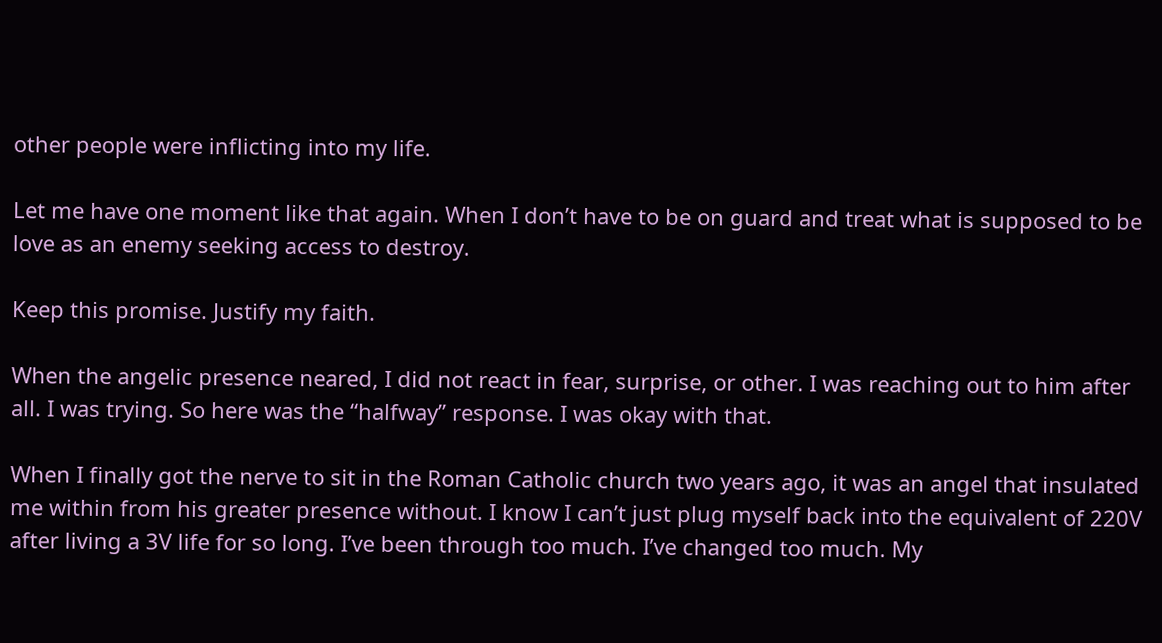other people were inflicting into my life.

Let me have one moment like that again. When I don’t have to be on guard and treat what is supposed to be love as an enemy seeking access to destroy.

Keep this promise. Justify my faith.

When the angelic presence neared, I did not react in fear, surprise, or other. I was reaching out to him after all. I was trying. So here was the “halfway” response. I was okay with that.

When I finally got the nerve to sit in the Roman Catholic church two years ago, it was an angel that insulated me within from his greater presence without. I know I can’t just plug myself back into the equivalent of 220V after living a 3V life for so long. I’ve been through too much. I’ve changed too much. My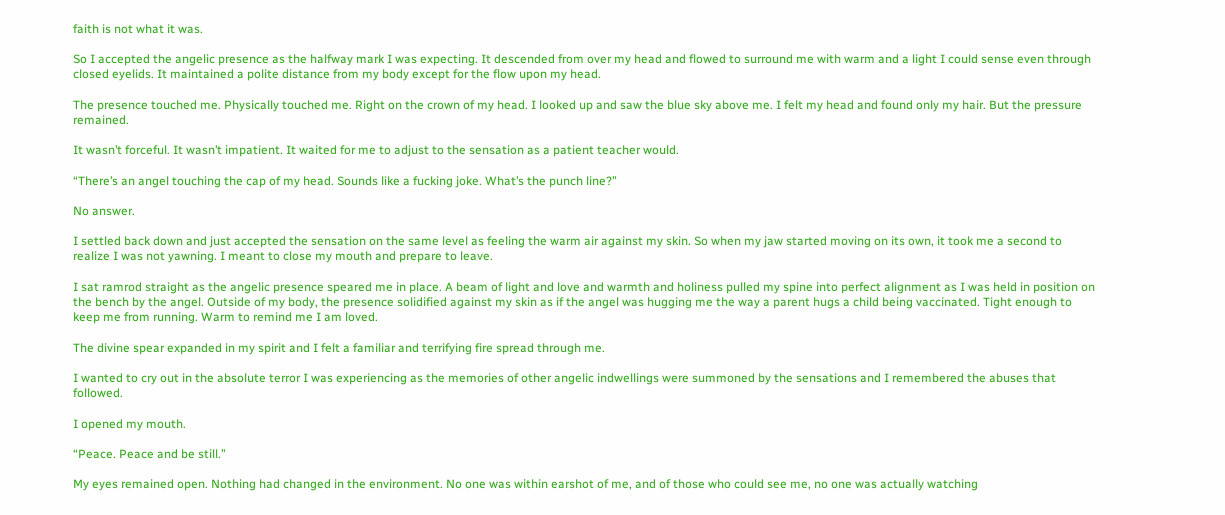faith is not what it was.

So I accepted the angelic presence as the halfway mark I was expecting. It descended from over my head and flowed to surround me with warm and a light I could sense even through closed eyelids. It maintained a polite distance from my body except for the flow upon my head.

The presence touched me. Physically touched me. Right on the crown of my head. I looked up and saw the blue sky above me. I felt my head and found only my hair. But the pressure remained.

It wasn’t forceful. It wasn’t impatient. It waited for me to adjust to the sensation as a patient teacher would.

“There’s an angel touching the cap of my head. Sounds like a fucking joke. What’s the punch line?”

No answer.

I settled back down and just accepted the sensation on the same level as feeling the warm air against my skin. So when my jaw started moving on its own, it took me a second to realize I was not yawning. I meant to close my mouth and prepare to leave.

I sat ramrod straight as the angelic presence speared me in place. A beam of light and love and warmth and holiness pulled my spine into perfect alignment as I was held in position on the bench by the angel. Outside of my body, the presence solidified against my skin as if the angel was hugging me the way a parent hugs a child being vaccinated. Tight enough to keep me from running. Warm to remind me I am loved.

The divine spear expanded in my spirit and I felt a familiar and terrifying fire spread through me.

I wanted to cry out in the absolute terror I was experiencing as the memories of other angelic indwellings were summoned by the sensations and I remembered the abuses that followed.

I opened my mouth.

“Peace. Peace and be still.”

My eyes remained open. Nothing had changed in the environment. No one was within earshot of me, and of those who could see me, no one was actually watching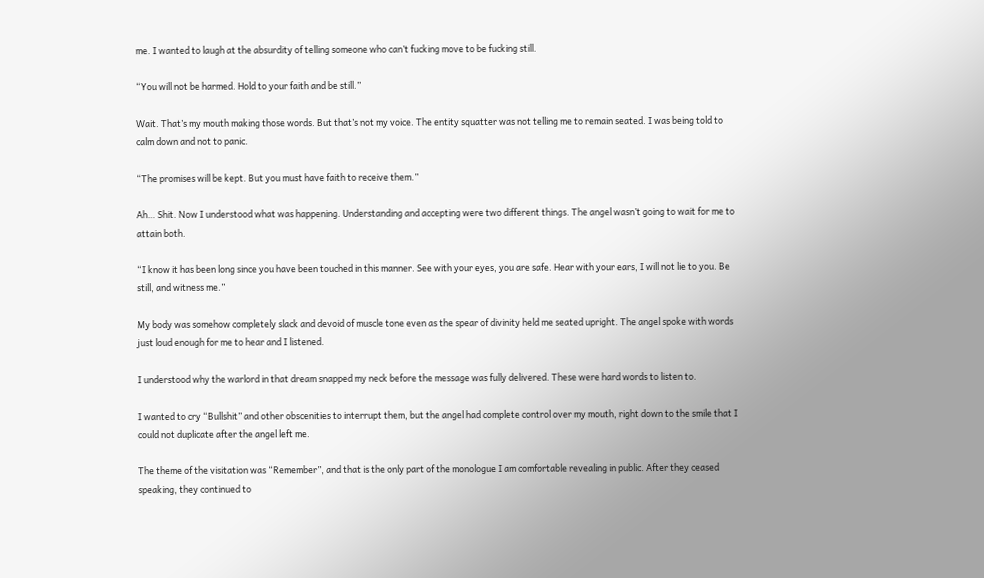me. I wanted to laugh at the absurdity of telling someone who can’t fucking move to be fucking still.

“You will not be harmed. Hold to your faith and be still.”

Wait. That’s my mouth making those words. But that’s not my voice. The entity squatter was not telling me to remain seated. I was being told to calm down and not to panic.

“The promises will be kept. But you must have faith to receive them.”

Ah… Shit. Now I understood what was happening. Understanding and accepting were two different things. The angel wasn’t going to wait for me to attain both.

“I know it has been long since you have been touched in this manner. See with your eyes, you are safe. Hear with your ears, I will not lie to you. Be still, and witness me.”

My body was somehow completely slack and devoid of muscle tone even as the spear of divinity held me seated upright. The angel spoke with words just loud enough for me to hear and I listened.

I understood why the warlord in that dream snapped my neck before the message was fully delivered. These were hard words to listen to.

I wanted to cry “Bullshit” and other obscenities to interrupt them, but the angel had complete control over my mouth, right down to the smile that I could not duplicate after the angel left me.

The theme of the visitation was “Remember”, and that is the only part of the monologue I am comfortable revealing in public. After they ceased speaking, they continued to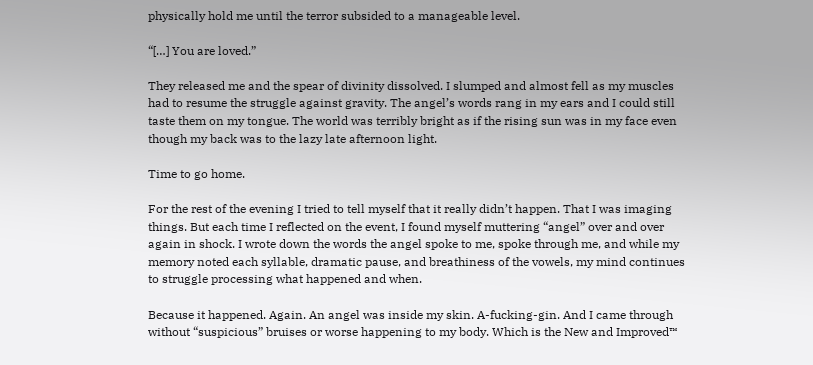physically hold me until the terror subsided to a manageable level.

“[…] You are loved.”

They released me and the spear of divinity dissolved. I slumped and almost fell as my muscles had to resume the struggle against gravity. The angel’s words rang in my ears and I could still taste them on my tongue. The world was terribly bright as if the rising sun was in my face even though my back was to the lazy late afternoon light.

Time to go home.

For the rest of the evening I tried to tell myself that it really didn’t happen. That I was imaging things. But each time I reflected on the event, I found myself muttering “angel” over and over again in shock. I wrote down the words the angel spoke to me, spoke through me, and while my memory noted each syllable, dramatic pause, and breathiness of the vowels, my mind continues to struggle processing what happened and when.

Because it happened. Again. An angel was inside my skin. A-fucking-gin. And I came through without “suspicious” bruises or worse happening to my body. Which is the New and Improved™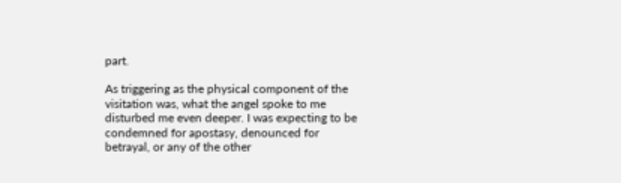part.

As triggering as the physical component of the visitation was, what the angel spoke to me disturbed me even deeper. I was expecting to be condemned for apostasy, denounced for betrayal, or any of the other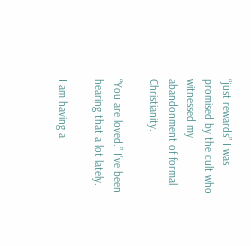“just rewards” I was promised by the cult who witnessed my abandonment of formal Christianity.

“You are loved.” I’ve been hearing that a lot lately.

I am having a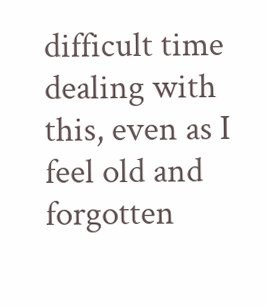difficult time dealing with this, even as I feel old and forgotten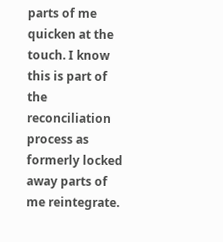parts of me quicken at the touch. I know this is part of the reconciliation process as formerly locked away parts of me reintegrate.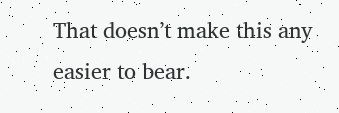That doesn’t make this any easier to bear.